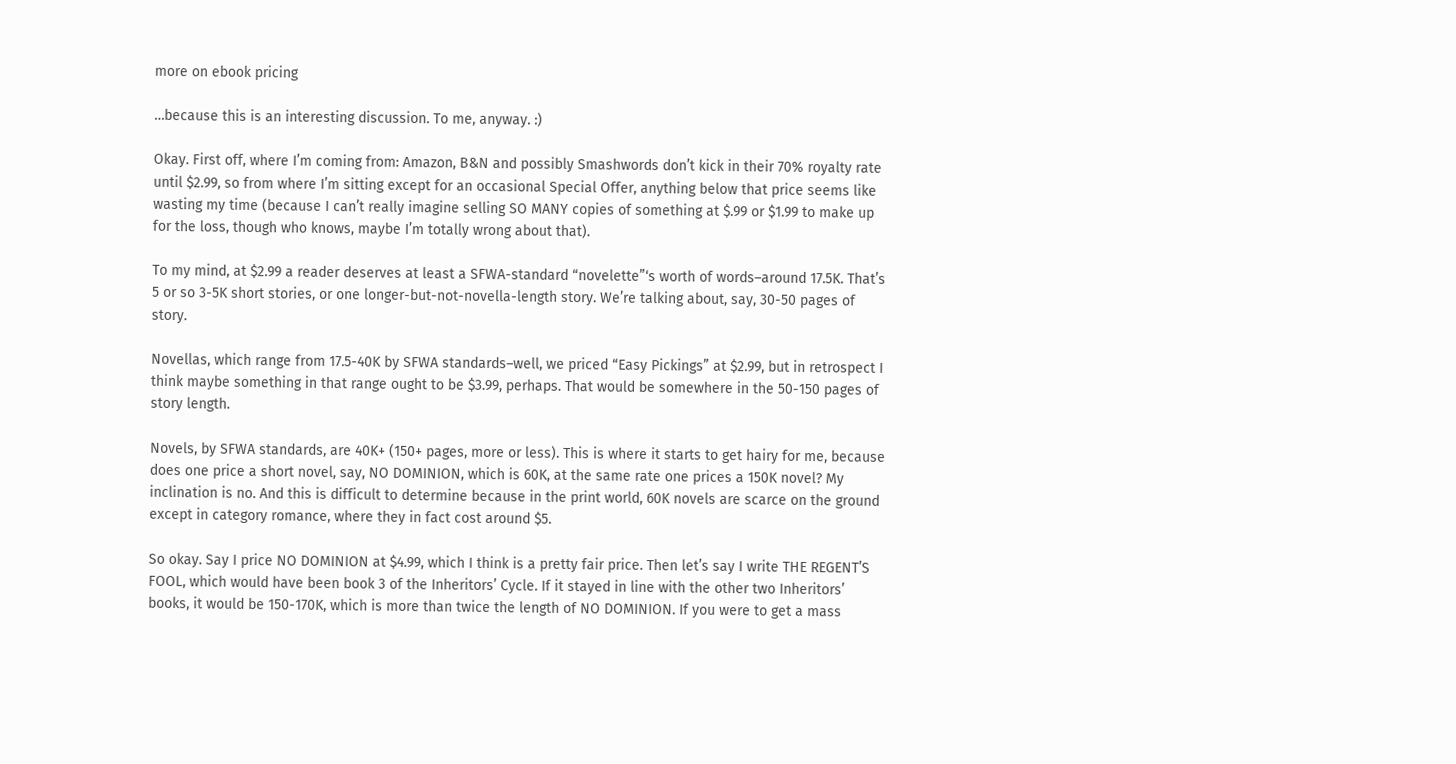more on ebook pricing

…because this is an interesting discussion. To me, anyway. :)

Okay. First off, where I’m coming from: Amazon, B&N and possibly Smashwords don’t kick in their 70% royalty rate until $2.99, so from where I’m sitting except for an occasional Special Offer, anything below that price seems like wasting my time (because I can’t really imagine selling SO MANY copies of something at $.99 or $1.99 to make up for the loss, though who knows, maybe I’m totally wrong about that).

To my mind, at $2.99 a reader deserves at least a SFWA-standard “novelette”‘s worth of words–around 17.5K. That’s 5 or so 3-5K short stories, or one longer-but-not-novella-length story. We’re talking about, say, 30-50 pages of story.

Novellas, which range from 17.5-40K by SFWA standards–well, we priced “Easy Pickings” at $2.99, but in retrospect I think maybe something in that range ought to be $3.99, perhaps. That would be somewhere in the 50-150 pages of story length.

Novels, by SFWA standards, are 40K+ (150+ pages, more or less). This is where it starts to get hairy for me, because does one price a short novel, say, NO DOMINION, which is 60K, at the same rate one prices a 150K novel? My inclination is no. And this is difficult to determine because in the print world, 60K novels are scarce on the ground except in category romance, where they in fact cost around $5.

So okay. Say I price NO DOMINION at $4.99, which I think is a pretty fair price. Then let’s say I write THE REGENT’S FOOL, which would have been book 3 of the Inheritors’ Cycle. If it stayed in line with the other two Inheritors’ books, it would be 150-170K, which is more than twice the length of NO DOMINION. If you were to get a mass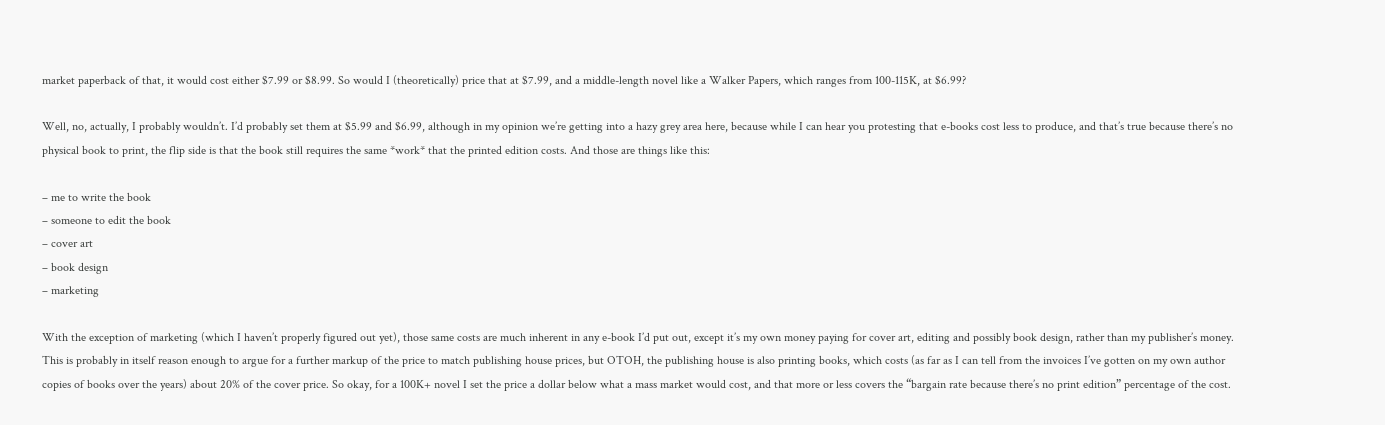market paperback of that, it would cost either $7.99 or $8.99. So would I (theoretically) price that at $7.99, and a middle-length novel like a Walker Papers, which ranges from 100-115K, at $6.99?

Well, no, actually, I probably wouldn’t. I’d probably set them at $5.99 and $6.99, although in my opinion we’re getting into a hazy grey area here, because while I can hear you protesting that e-books cost less to produce, and that’s true because there’s no physical book to print, the flip side is that the book still requires the same *work* that the printed edition costs. And those are things like this:

– me to write the book
– someone to edit the book
– cover art
– book design
– marketing

With the exception of marketing (which I haven’t properly figured out yet), those same costs are much inherent in any e-book I’d put out, except it’s my own money paying for cover art, editing and possibly book design, rather than my publisher’s money. This is probably in itself reason enough to argue for a further markup of the price to match publishing house prices, but OTOH, the publishing house is also printing books, which costs (as far as I can tell from the invoices I’ve gotten on my own author copies of books over the years) about 20% of the cover price. So okay, for a 100K+ novel I set the price a dollar below what a mass market would cost, and that more or less covers the “bargain rate because there’s no print edition” percentage of the cost.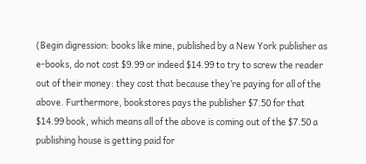(Begin digression: books like mine, published by a New York publisher as e-books, do not cost $9.99 or indeed $14.99 to try to screw the reader out of their money: they cost that because they’re paying for all of the above. Furthermore, bookstores pays the publisher $7.50 for that $14.99 book, which means all of the above is coming out of the $7.50 a publishing house is getting paid for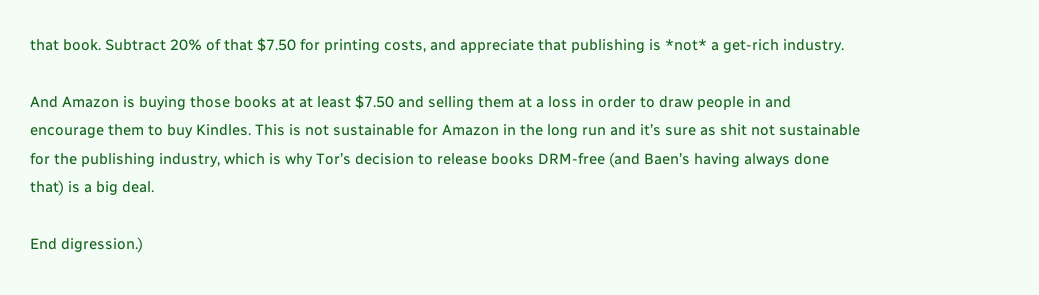that book. Subtract 20% of that $7.50 for printing costs, and appreciate that publishing is *not* a get-rich industry.

And Amazon is buying those books at at least $7.50 and selling them at a loss in order to draw people in and encourage them to buy Kindles. This is not sustainable for Amazon in the long run and it’s sure as shit not sustainable for the publishing industry, which is why Tor’s decision to release books DRM-free (and Baen’s having always done that) is a big deal.

End digression.)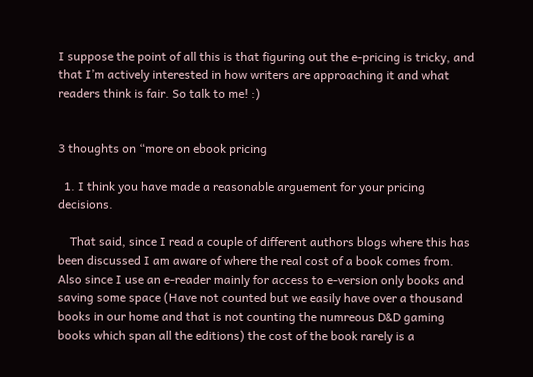I suppose the point of all this is that figuring out the e-pricing is tricky, and that I’m actively interested in how writers are approaching it and what readers think is fair. So talk to me! :)


3 thoughts on “more on ebook pricing

  1. I think you have made a reasonable arguement for your pricing decisions.

    That said, since I read a couple of different authors blogs where this has been discussed I am aware of where the real cost of a book comes from. Also since I use an e-reader mainly for access to e-version only books and saving some space (Have not counted but we easily have over a thousand books in our home and that is not counting the numreous D&D gaming books which span all the editions) the cost of the book rarely is a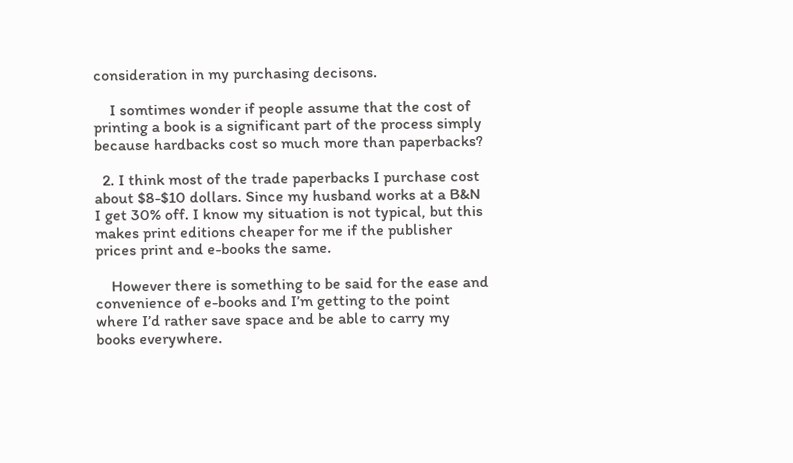consideration in my purchasing decisons.

    I somtimes wonder if people assume that the cost of printing a book is a significant part of the process simply because hardbacks cost so much more than paperbacks?

  2. I think most of the trade paperbacks I purchase cost about $8-$10 dollars. Since my husband works at a B&N I get 30% off. I know my situation is not typical, but this makes print editions cheaper for me if the publisher prices print and e-books the same.

    However there is something to be said for the ease and convenience of e-books and I’m getting to the point where I’d rather save space and be able to carry my books everywhere.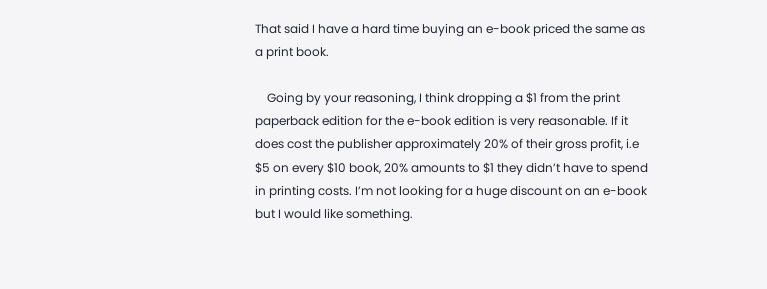That said I have a hard time buying an e-book priced the same as a print book.

    Going by your reasoning, I think dropping a $1 from the print paperback edition for the e-book edition is very reasonable. If it does cost the publisher approximately 20% of their gross profit, i.e $5 on every $10 book, 20% amounts to $1 they didn’t have to spend in printing costs. I’m not looking for a huge discount on an e-book but I would like something.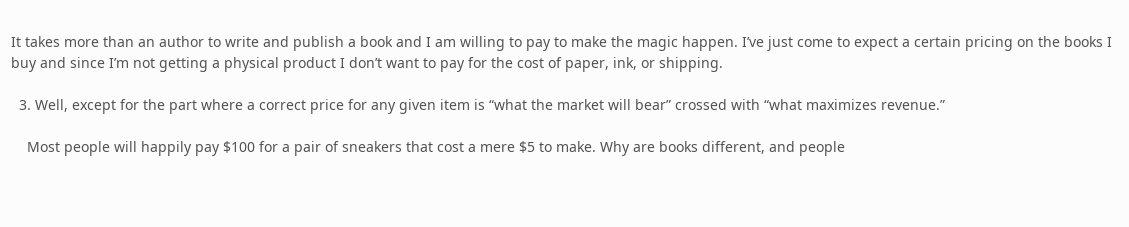It takes more than an author to write and publish a book and I am willing to pay to make the magic happen. I’ve just come to expect a certain pricing on the books I buy and since I’m not getting a physical product I don’t want to pay for the cost of paper, ink, or shipping.

  3. Well, except for the part where a correct price for any given item is “what the market will bear” crossed with “what maximizes revenue.”

    Most people will happily pay $100 for a pair of sneakers that cost a mere $5 to make. Why are books different, and people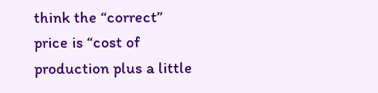think the “correct” price is “cost of production plus a little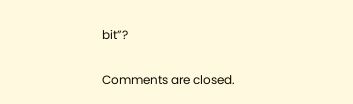bit”?

Comments are closed.